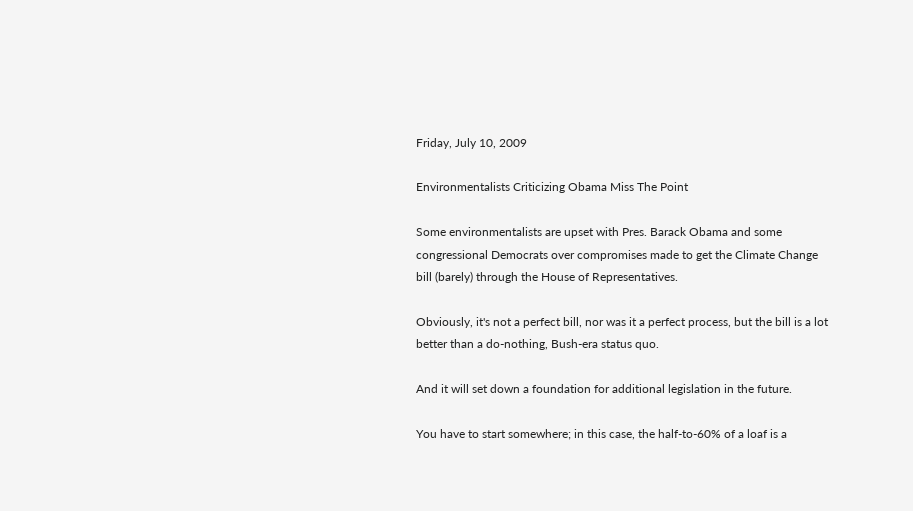Friday, July 10, 2009

Environmentalists Criticizing Obama Miss The Point

Some environmentalists are upset with Pres. Barack Obama and some congressional Democrats over compromises made to get the Climate Change bill (barely) through the House of Representatives.

Obviously, it's not a perfect bill, nor was it a perfect process, but the bill is a lot better than a do-nothing, Bush-era status quo.

And it will set down a foundation for additional legislation in the future.

You have to start somewhere; in this case, the half-to-60% of a loaf is a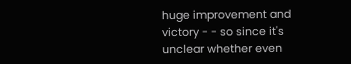huge improvement and victory - - so since it's unclear whether even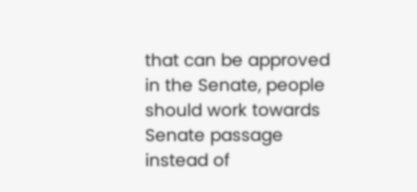that can be approved in the Senate, people should work towards Senate passage instead of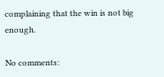complaining that the win is not big enough.

No comments: